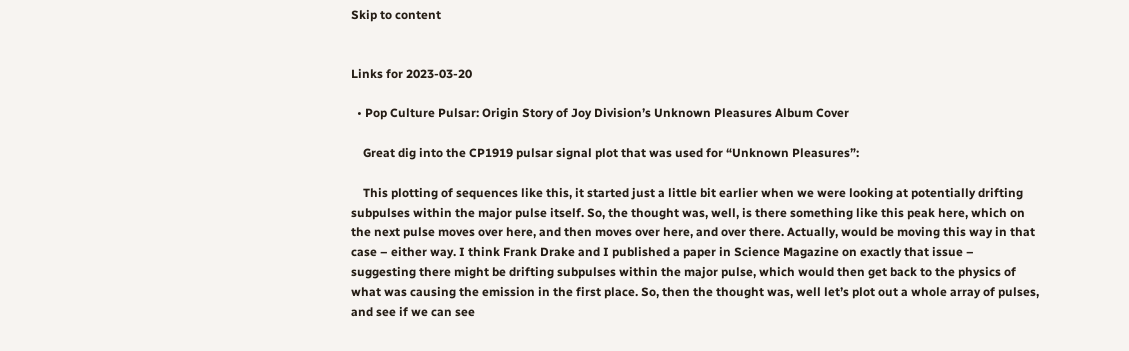Skip to content


Links for 2023-03-20

  • Pop Culture Pulsar: Origin Story of Joy Division’s Unknown Pleasures Album Cover

    Great dig into the CP1919 pulsar signal plot that was used for “Unknown Pleasures”:

    This plotting of sequences like this, it started just a little bit earlier when we were looking at potentially drifting subpulses within the major pulse itself. So, the thought was, well, is there something like this peak here, which on the next pulse moves over here, and then moves over here, and over there. Actually, would be moving this way in that case – either way. I think Frank Drake and I published a paper in Science Magazine on exactly that issue – suggesting there might be drifting subpulses within the major pulse, which would then get back to the physics of what was causing the emission in the first place. So, then the thought was, well let’s plot out a whole array of pulses, and see if we can see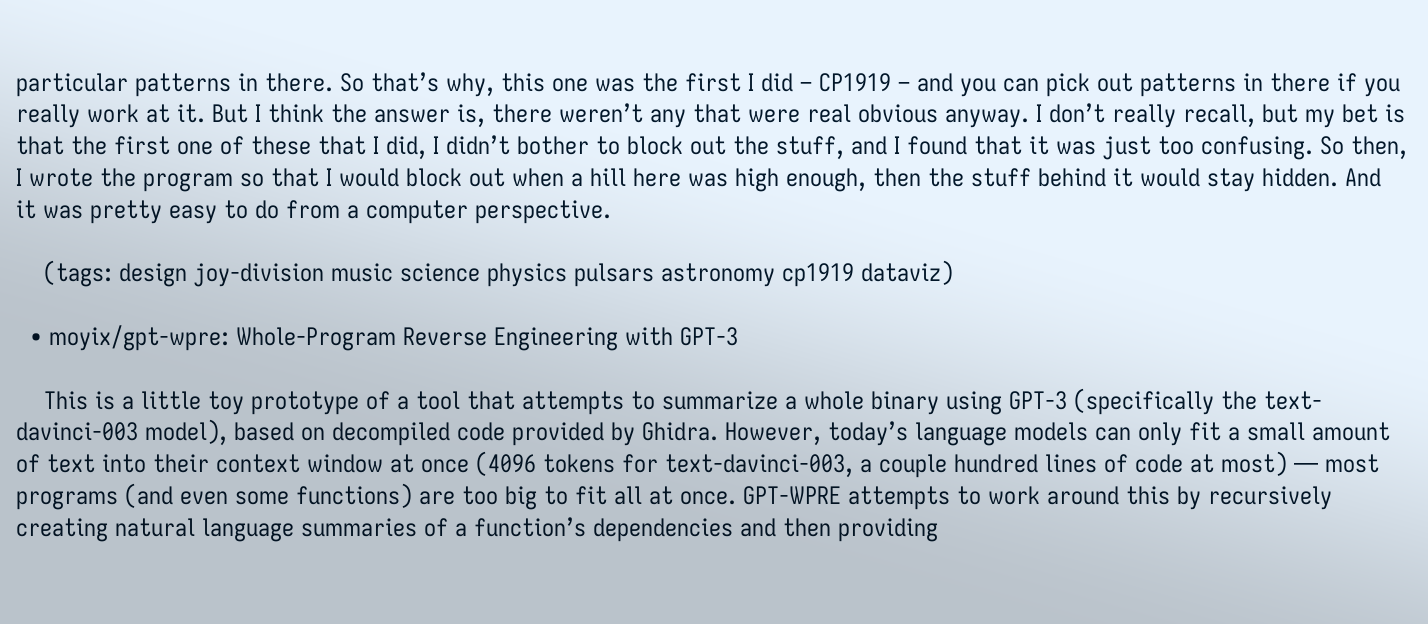particular patterns in there. So that’s why, this one was the first I did – CP1919 – and you can pick out patterns in there if you really work at it. But I think the answer is, there weren’t any that were real obvious anyway. I don’t really recall, but my bet is that the first one of these that I did, I didn’t bother to block out the stuff, and I found that it was just too confusing. So then, I wrote the program so that I would block out when a hill here was high enough, then the stuff behind it would stay hidden. And it was pretty easy to do from a computer perspective.

    (tags: design joy-division music science physics pulsars astronomy cp1919 dataviz)

  • moyix/gpt-wpre: Whole-Program Reverse Engineering with GPT-3

    This is a little toy prototype of a tool that attempts to summarize a whole binary using GPT-3 (specifically the text-davinci-003 model), based on decompiled code provided by Ghidra. However, today’s language models can only fit a small amount of text into their context window at once (4096 tokens for text-davinci-003, a couple hundred lines of code at most) — most programs (and even some functions) are too big to fit all at once. GPT-WPRE attempts to work around this by recursively creating natural language summaries of a function’s dependencies and then providing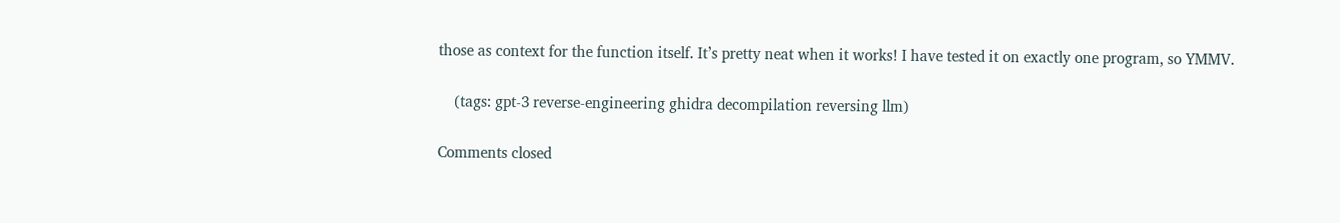those as context for the function itself. It’s pretty neat when it works! I have tested it on exactly one program, so YMMV.

    (tags: gpt-3 reverse-engineering ghidra decompilation reversing llm)

Comments closed